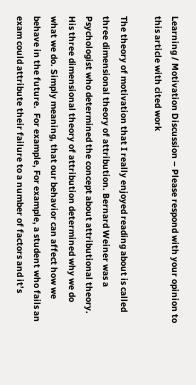Learning / Motivation Discussion – Please respond with your opinion to this article with cited work

The theory of motivation that I really enjoyed reading about is called three dimensional theory of attribution. Bernard Weiner was a Psychologist who determined the concept about attributional theory. His three dimensional theory of attribution determined why we do what we do. Simply meaning, that our behavior can affect how we behave in the future.  For example, For example, a student who fails an exam could attribute their failure to a number of factors and it’s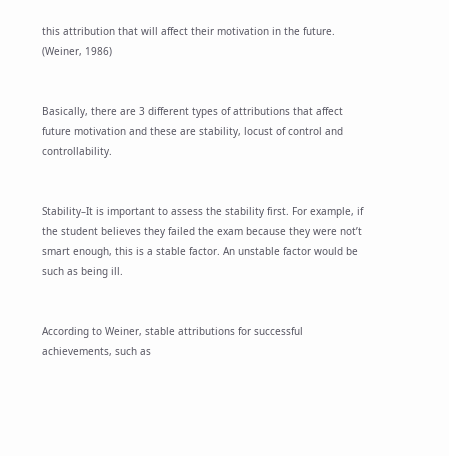this attribution that will affect their motivation in the future. (Weiner, 1986)


Basically, there are 3 different types of attributions that affect future motivation and these are stability, locust of control and controllability.


Stability–It is important to assess the stability first. For example, if the student believes they failed the exam because they were not’t smart enough, this is a stable factor. An unstable factor would be such as being ill.


According to Weiner, stable attributions for successful achievements, such as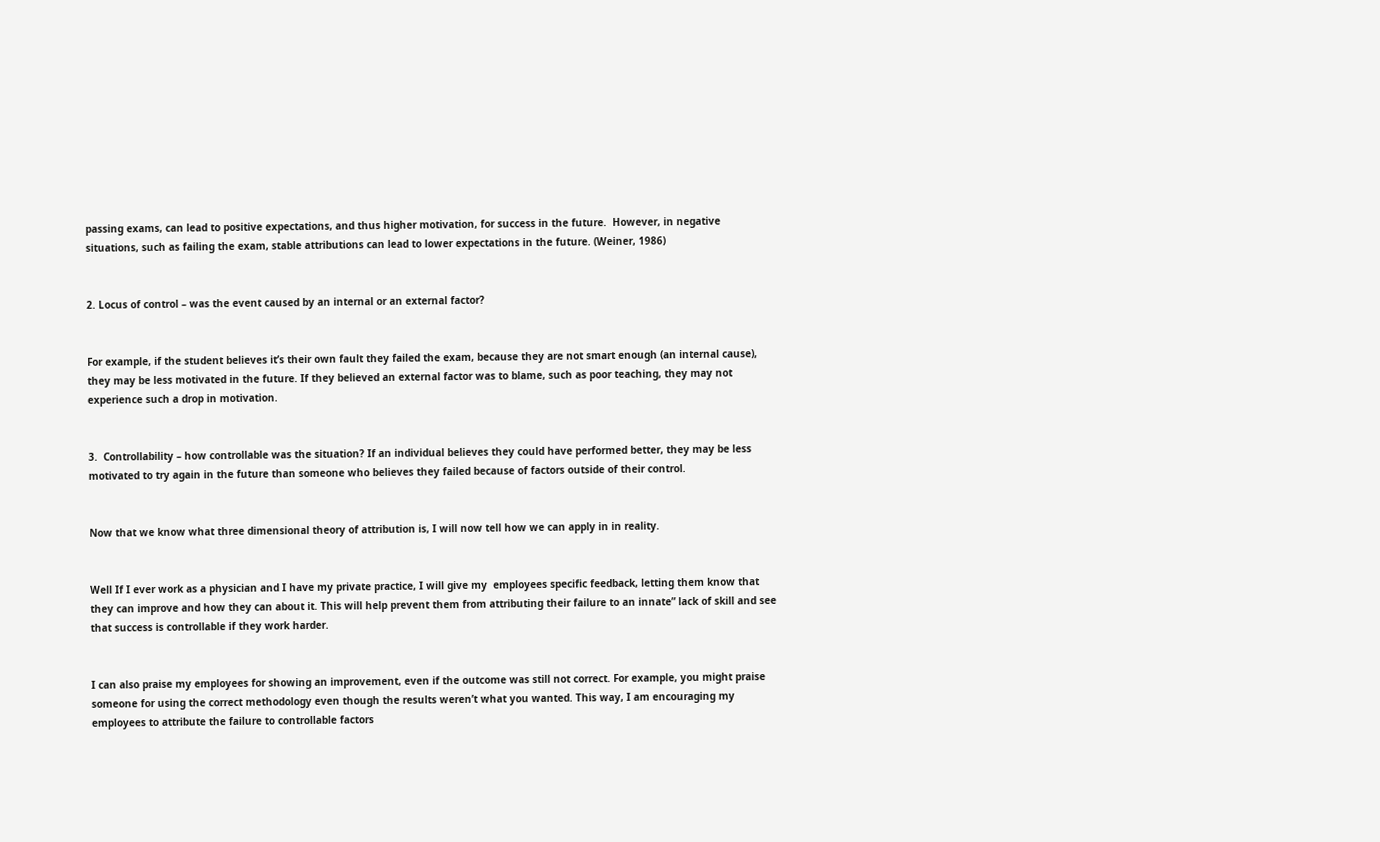passing exams, can lead to positive expectations, and thus higher motivation, for success in the future.  However, in negative situations, such as failing the exam, stable attributions can lead to lower expectations in the future. (Weiner, 1986)


2. Locus of control – was the event caused by an internal or an external factor?


For example, if the student believes it’s their own fault they failed the exam, because they are not smart enough (an internal cause), they may be less motivated in the future. If they believed an external factor was to blame, such as poor teaching, they may not experience such a drop in motivation.


3.  Controllability – how controllable was the situation? If an individual believes they could have performed better, they may be less motivated to try again in the future than someone who believes they failed because of factors outside of their control.


Now that we know what three dimensional theory of attribution is, I will now tell how we can apply in in reality.


Well If I ever work as a physician and I have my private practice, I will give my  employees specific feedback, letting them know that they can improve and how they can about it. This will help prevent them from attributing their failure to an innate” lack of skill and see that success is controllable if they work harder.


I can also praise my employees for showing an improvement, even if the outcome was still not correct. For example, you might praise someone for using the correct methodology even though the results weren’t what you wanted. This way, I am encouraging my employees to attribute the failure to controllable factors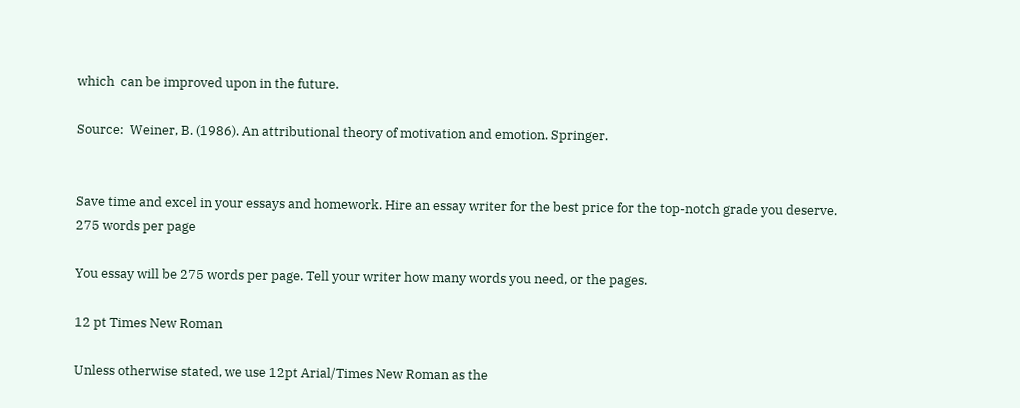which  can be improved upon in the future.

Source:  Weiner, B. (1986). An attributional theory of motivation and emotion. Springer.


Save time and excel in your essays and homework. Hire an essay writer for the best price for the top-notch grade you deserve.
275 words per page

You essay will be 275 words per page. Tell your writer how many words you need, or the pages.

12 pt Times New Roman

Unless otherwise stated, we use 12pt Arial/Times New Roman as the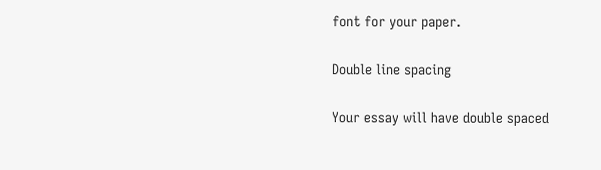font for your paper.

Double line spacing

Your essay will have double spaced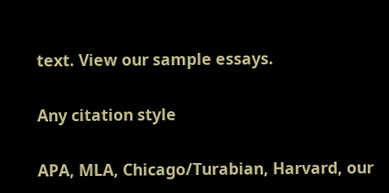text. View our sample essays.

Any citation style

APA, MLA, Chicago/Turabian, Harvard, our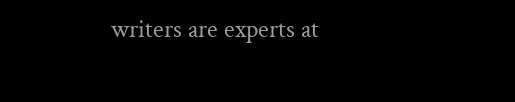writers are experts at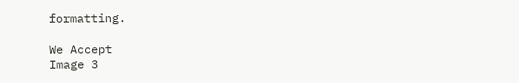formatting.

We Accept
Image 3